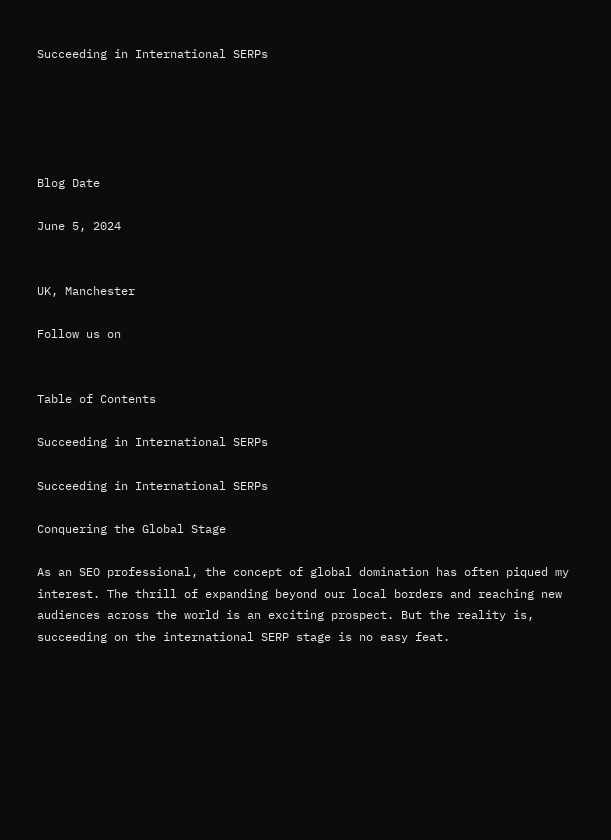Succeeding in International SERPs





Blog Date

June 5, 2024


UK, Manchester

Follow us on


Table of Contents

Succeeding in International SERPs

Succeeding in International SERPs

Conquering the Global Stage

As an SEO professional, the concept of global domination has often piqued my interest. The thrill of expanding beyond our local borders and reaching new audiences across the world is an exciting prospect. But the reality is, succeeding on the international SERP stage is no easy feat.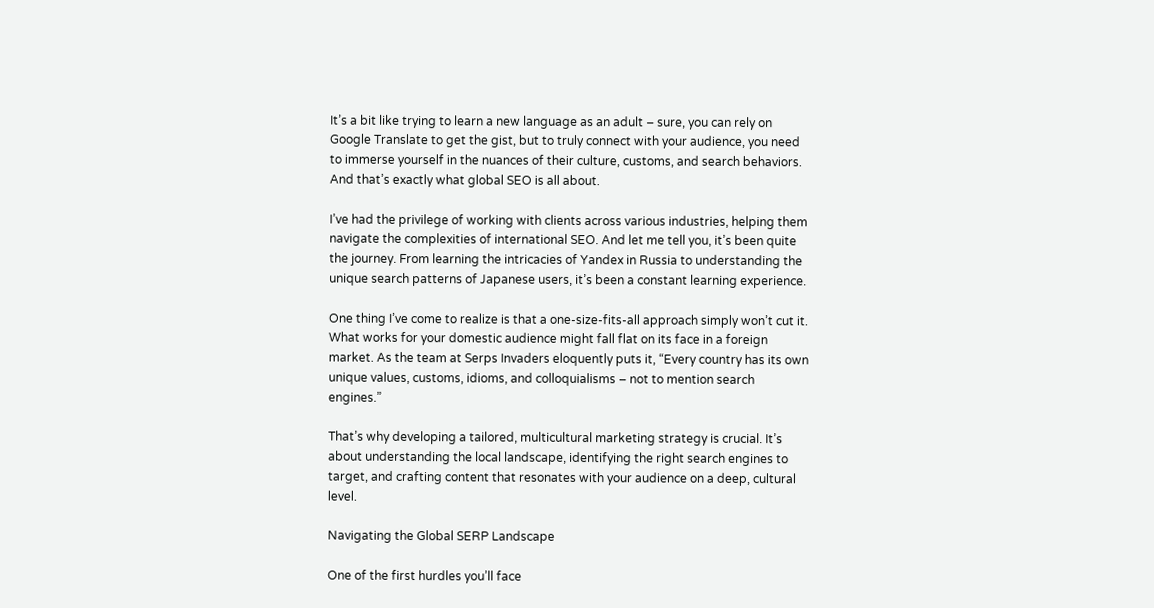It’s a bit like trying to learn a new language as an adult – sure, you can rely on Google Translate to get the gist, but to truly connect with your audience, you need to immerse yourself in the nuances of their culture, customs, and search behaviors. And that’s exactly what global SEO is all about.

I’ve had the privilege of working with clients across various industries, helping them navigate the complexities of international SEO. And let me tell you, it’s been quite the journey. From learning the intricacies of Yandex in Russia to understanding the unique search patterns of Japanese users, it’s been a constant learning experience.

One thing I’ve come to realize is that a one-size-fits-all approach simply won’t cut it. What works for your domestic audience might fall flat on its face in a foreign market. As the team at Serps Invaders eloquently puts it, “Every country has its own unique values, customs, idioms, and colloquialisms – not to mention search engines.”

That’s why developing a tailored, multicultural marketing strategy is crucial. It’s about understanding the local landscape, identifying the right search engines to target, and crafting content that resonates with your audience on a deep, cultural level.

Navigating the Global SERP Landscape

One of the first hurdles you’ll face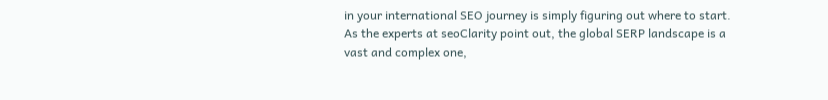in your international SEO journey is simply figuring out where to start. As the experts at seoClarity point out, the global SERP landscape is a vast and complex one,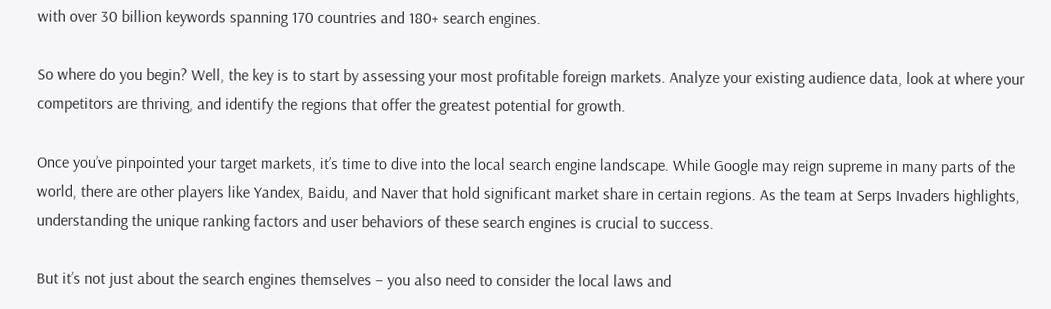with over 30 billion keywords spanning 170 countries and 180+ search engines.

So where do you begin? Well, the key is to start by assessing your most profitable foreign markets. Analyze your existing audience data, look at where your competitors are thriving, and identify the regions that offer the greatest potential for growth.

Once you’ve pinpointed your target markets, it’s time to dive into the local search engine landscape. While Google may reign supreme in many parts of the world, there are other players like Yandex, Baidu, and Naver that hold significant market share in certain regions. As the team at Serps Invaders highlights, understanding the unique ranking factors and user behaviors of these search engines is crucial to success.

But it’s not just about the search engines themselves – you also need to consider the local laws and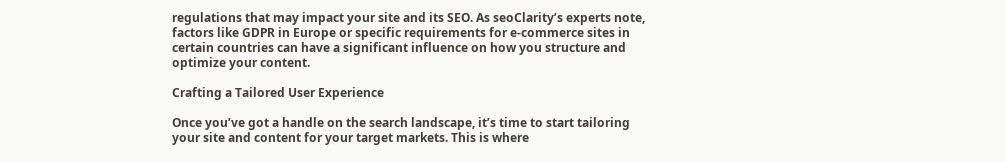regulations that may impact your site and its SEO. As seoClarity’s experts note, factors like GDPR in Europe or specific requirements for e-commerce sites in certain countries can have a significant influence on how you structure and optimize your content.

Crafting a Tailored User Experience

Once you’ve got a handle on the search landscape, it’s time to start tailoring your site and content for your target markets. This is where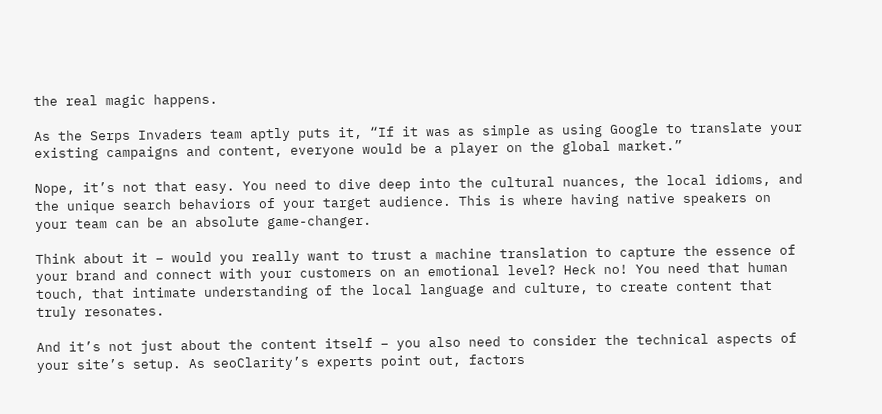the real magic happens.

As the Serps Invaders team aptly puts it, “If it was as simple as using Google to translate your existing campaigns and content, everyone would be a player on the global market.”

Nope, it’s not that easy. You need to dive deep into the cultural nuances, the local idioms, and the unique search behaviors of your target audience. This is where having native speakers on your team can be an absolute game-changer.

Think about it – would you really want to trust a machine translation to capture the essence of your brand and connect with your customers on an emotional level? Heck no! You need that human touch, that intimate understanding of the local language and culture, to create content that truly resonates.

And it’s not just about the content itself – you also need to consider the technical aspects of your site’s setup. As seoClarity’s experts point out, factors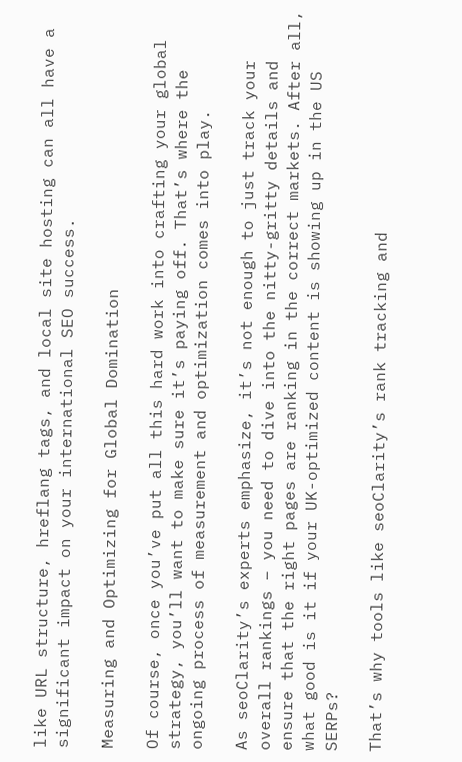like URL structure, hreflang tags, and local site hosting can all have a significant impact on your international SEO success.

Measuring and Optimizing for Global Domination

Of course, once you’ve put all this hard work into crafting your global strategy, you’ll want to make sure it’s paying off. That’s where the ongoing process of measurement and optimization comes into play.

As seoClarity’s experts emphasize, it’s not enough to just track your overall rankings – you need to dive into the nitty-gritty details and ensure that the right pages are ranking in the correct markets. After all, what good is it if your UK-optimized content is showing up in the US SERPs?

That’s why tools like seoClarity’s rank tracking and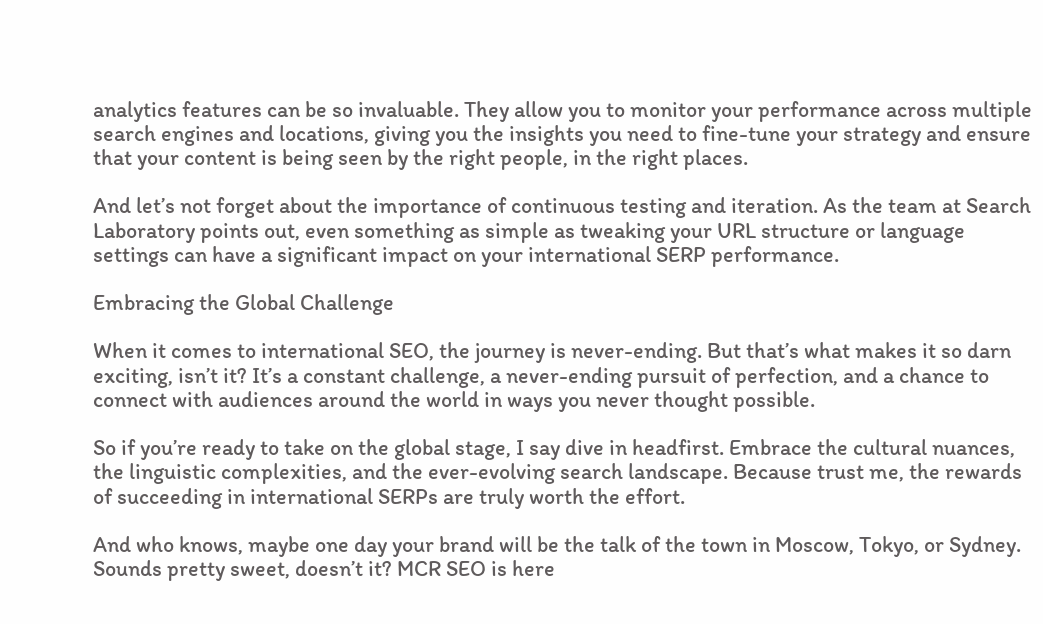analytics features can be so invaluable. They allow you to monitor your performance across multiple search engines and locations, giving you the insights you need to fine-tune your strategy and ensure that your content is being seen by the right people, in the right places.

And let’s not forget about the importance of continuous testing and iteration. As the team at Search Laboratory points out, even something as simple as tweaking your URL structure or language settings can have a significant impact on your international SERP performance.

Embracing the Global Challenge

When it comes to international SEO, the journey is never-ending. But that’s what makes it so darn exciting, isn’t it? It’s a constant challenge, a never-ending pursuit of perfection, and a chance to connect with audiences around the world in ways you never thought possible.

So if you’re ready to take on the global stage, I say dive in headfirst. Embrace the cultural nuances, the linguistic complexities, and the ever-evolving search landscape. Because trust me, the rewards of succeeding in international SERPs are truly worth the effort.

And who knows, maybe one day your brand will be the talk of the town in Moscow, Tokyo, or Sydney. Sounds pretty sweet, doesn’t it? MCR SEO is here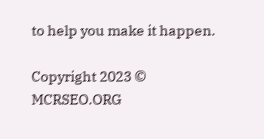to help you make it happen.

Copyright 2023 © MCRSEO.ORG